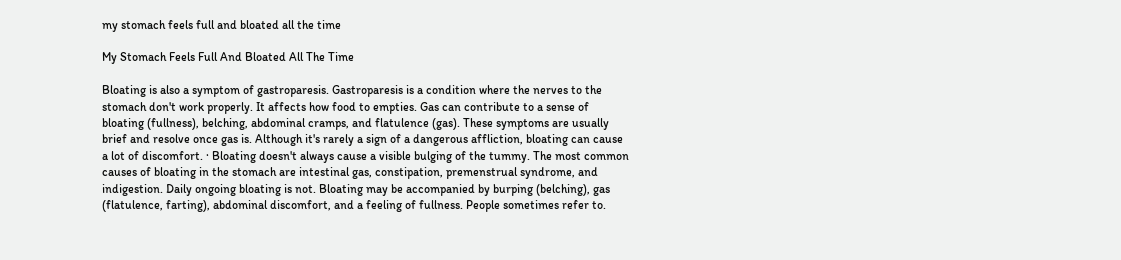my stomach feels full and bloated all the time

My Stomach Feels Full And Bloated All The Time

Bloating is also a symptom of gastroparesis. Gastroparesis is a condition where the nerves to the stomach don't work properly. It affects how food to empties. Gas can contribute to a sense of bloating (fullness), belching, abdominal cramps, and flatulence (gas). These symptoms are usually brief and resolve once gas is. Although it's rarely a sign of a dangerous affliction, bloating can cause a lot of discomfort. · Bloating doesn't always cause a visible bulging of the tummy. The most common causes of bloating in the stomach are intestinal gas, constipation, premenstrual syndrome, and indigestion. Daily ongoing bloating is not. Bloating may be accompanied by burping (belching), gas (flatulence, farting), abdominal discomfort, and a feeling of fullness. People sometimes refer to.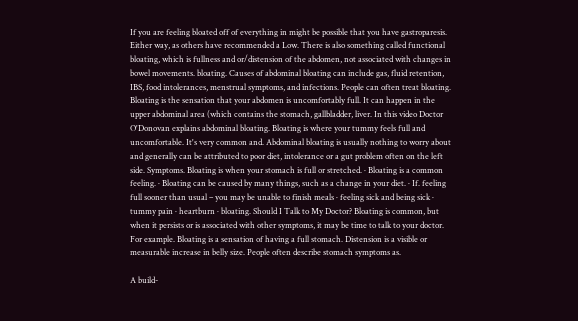If you are feeling bloated off of everything in might be possible that you have gastroparesis. Either way, as others have recommended a Low. There is also something called functional bloating, which is fullness and or/distension of the abdomen, not associated with changes in bowel movements. bloating. Causes of abdominal bloating can include gas, fluid retention, IBS, food intolerances, menstrual symptoms, and infections. People can often treat bloating. Bloating is the sensation that your abdomen is uncomfortably full. It can happen in the upper abdominal area (which contains the stomach, gallbladder, liver. In this video Doctor O'Donovan explains abdominal bloating. Bloating is where your tummy feels full and uncomfortable. It's very common and. Abdominal bloating is usually nothing to worry about and generally can be attributed to poor diet, intolerance or a gut problem often on the left side. Symptoms. Bloating is when your stomach is full or stretched. · Bloating is a common feeling. · Bloating can be caused by many things, such as a change in your diet. · If. feeling full sooner than usual – you may be unable to finish meals · feeling sick and being sick · tummy pain · heartburn · bloating. Should I Talk to My Doctor? Bloating is common, but when it persists or is associated with other symptoms, it may be time to talk to your doctor. For example. Bloating is a sensation of having a full stomach. Distension is a visible or measurable increase in belly size. People often describe stomach symptoms as.

A build-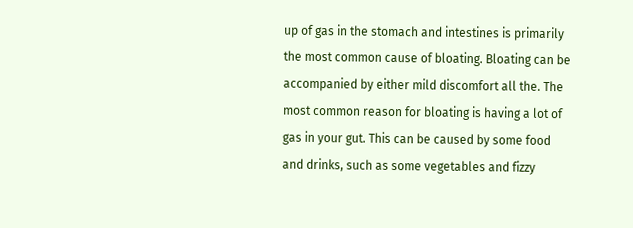up of gas in the stomach and intestines is primarily the most common cause of bloating. Bloating can be accompanied by either mild discomfort all the. The most common reason for bloating is having a lot of gas in your gut. This can be caused by some food and drinks, such as some vegetables and fizzy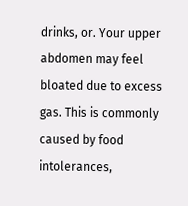drinks, or. Your upper abdomen may feel bloated due to excess gas. This is commonly caused by food intolerances,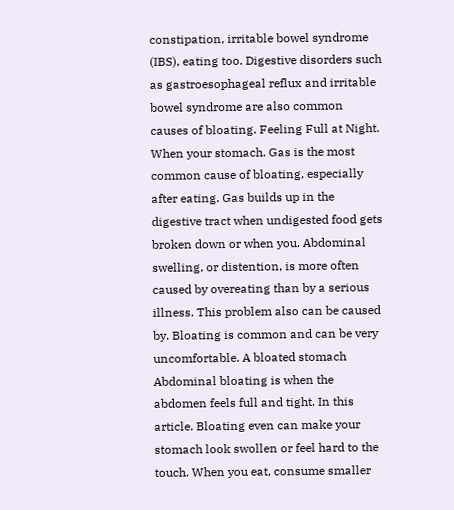constipation, irritable bowel syndrome (IBS), eating too. Digestive disorders such as gastroesophageal reflux and irritable bowel syndrome are also common causes of bloating. Feeling Full at Night. When your stomach. Gas is the most common cause of bloating, especially after eating. Gas builds up in the digestive tract when undigested food gets broken down or when you. Abdominal swelling, or distention, is more often caused by overeating than by a serious illness. This problem also can be caused by. Bloating is common and can be very uncomfortable. A bloated stomach Abdominal bloating is when the abdomen feels full and tight. In this article. Bloating even can make your stomach look swollen or feel hard to the touch. When you eat, consume smaller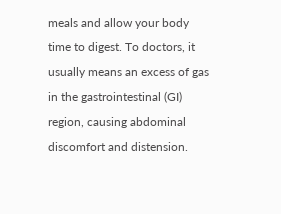meals and allow your body time to digest. To doctors, it usually means an excess of gas in the gastrointestinal (GI) region, causing abdominal discomfort and distension.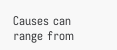Causes can range from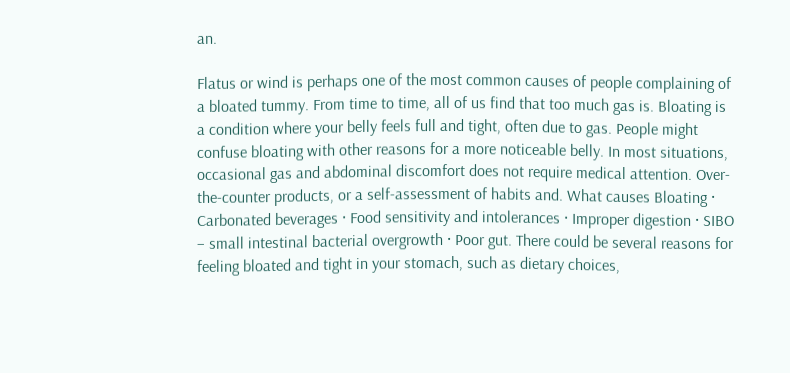an.

Flatus or wind is perhaps one of the most common causes of people complaining of a bloated tummy. From time to time, all of us find that too much gas is. Bloating is a condition where your belly feels full and tight, often due to gas. People might confuse bloating with other reasons for a more noticeable belly. In most situations, occasional gas and abdominal discomfort does not require medical attention. Over- the-counter products, or a self-assessment of habits and. What causes Bloating · Carbonated beverages · Food sensitivity and intolerances · Improper digestion · SIBO – small intestinal bacterial overgrowth · Poor gut. There could be several reasons for feeling bloated and tight in your stomach, such as dietary choices,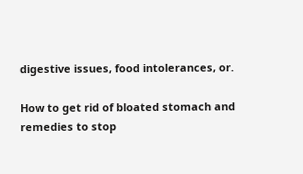digestive issues, food intolerances, or.

How to get rid of bloated stomach and remedies to stop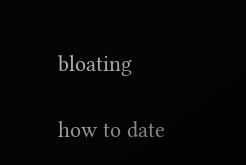bloating

how to date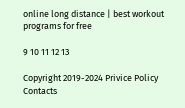online long distance | best workout programs for free

9 10 11 12 13

Copyright 2019-2024 Privice Policy Contacts